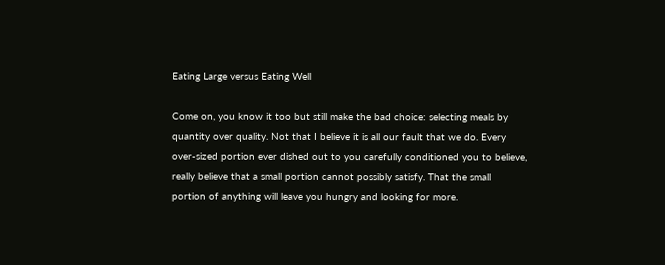Eating Large versus Eating Well

Come on, you know it too but still make the bad choice: selecting meals by quantity over quality. Not that I believe it is all our fault that we do. Every over-sized portion ever dished out to you carefully conditioned you to believe, really believe that a small portion cannot possibly satisfy. That the small portion of anything will leave you hungry and looking for more.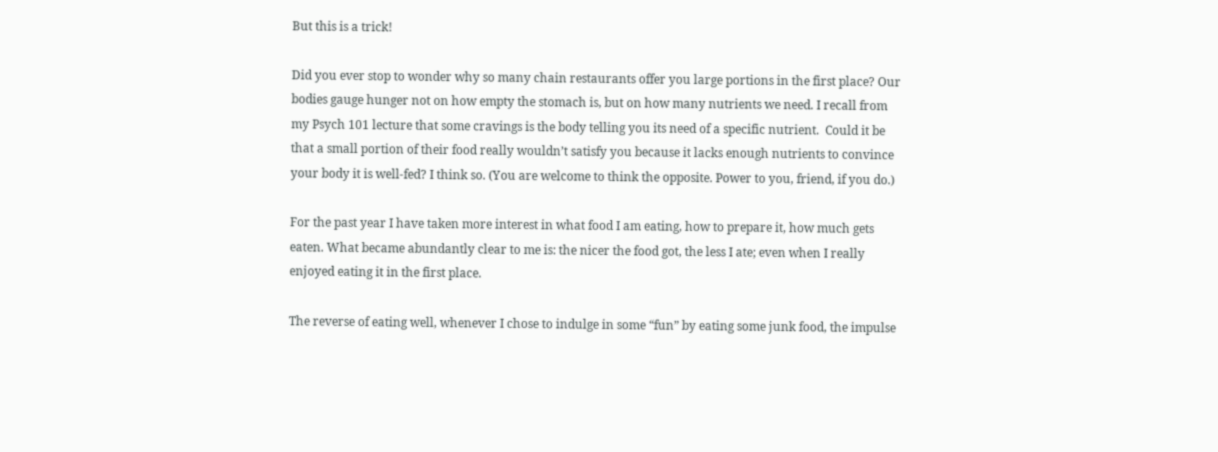But this is a trick!

Did you ever stop to wonder why so many chain restaurants offer you large portions in the first place? Our bodies gauge hunger not on how empty the stomach is, but on how many nutrients we need. I recall from my Psych 101 lecture that some cravings is the body telling you its need of a specific nutrient.  Could it be that a small portion of their food really wouldn’t satisfy you because it lacks enough nutrients to convince your body it is well-fed? I think so. (You are welcome to think the opposite. Power to you, friend, if you do.)

For the past year I have taken more interest in what food I am eating, how to prepare it, how much gets eaten. What became abundantly clear to me is: the nicer the food got, the less I ate; even when I really enjoyed eating it in the first place.

The reverse of eating well, whenever I chose to indulge in some “fun” by eating some junk food, the impulse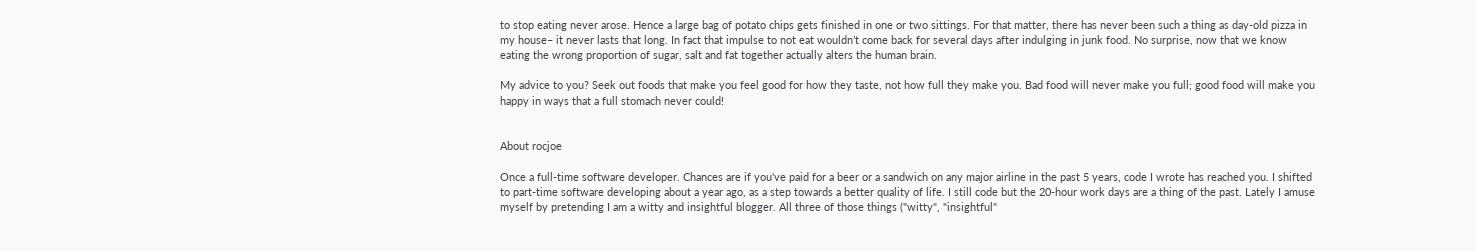to stop eating never arose. Hence a large bag of potato chips gets finished in one or two sittings. For that matter, there has never been such a thing as day-old pizza in my house– it never lasts that long. In fact that impulse to not eat wouldn’t come back for several days after indulging in junk food. No surprise, now that we know eating the wrong proportion of sugar, salt and fat together actually alters the human brain.

My advice to you? Seek out foods that make you feel good for how they taste, not how full they make you. Bad food will never make you full; good food will make you happy in ways that a full stomach never could!


About rocjoe

Once a full-time software developer. Chances are if you've paid for a beer or a sandwich on any major airline in the past 5 years, code I wrote has reached you. I shifted to part-time software developing about a year ago, as a step towards a better quality of life. I still code but the 20-hour work days are a thing of the past. Lately I amuse myself by pretending I am a witty and insightful blogger. All three of those things ("witty", "insightful"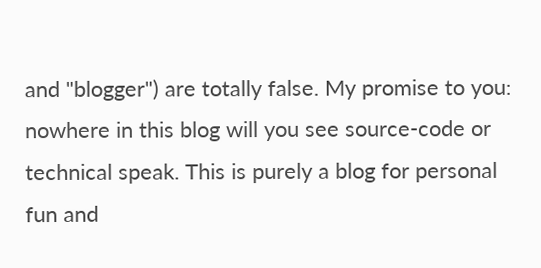and "blogger") are totally false. My promise to you: nowhere in this blog will you see source-code or technical speak. This is purely a blog for personal fun and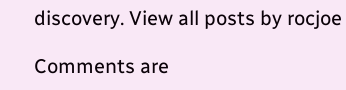discovery. View all posts by rocjoe

Comments are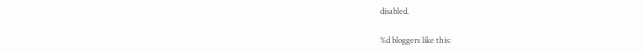disabled.

%d bloggers like this: